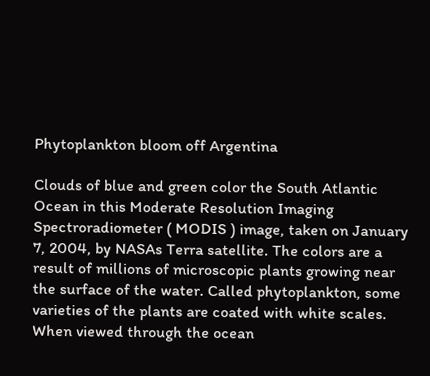Phytoplankton bloom off Argentina

Clouds of blue and green color the South Atlantic Ocean in this Moderate Resolution Imaging Spectroradiometer ( MODIS ) image, taken on January 7, 2004, by NASAs Terra satellite. The colors are a result of millions of microscopic plants growing near the surface of the water. Called phytoplankton, some varieties of the plants are coated with white scales. When viewed through the ocean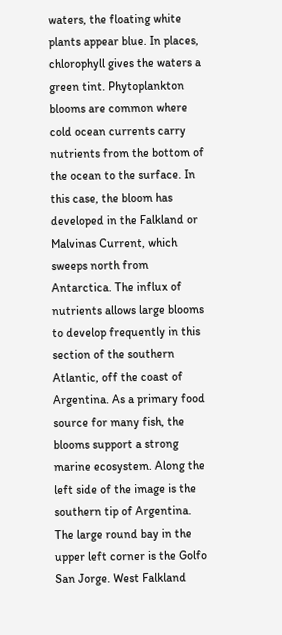waters, the floating white plants appear blue. In places, chlorophyll gives the waters a green tint. Phytoplankton blooms are common where cold ocean currents carry nutrients from the bottom of the ocean to the surface. In this case, the bloom has developed in the Falkland or Malvinas Current, which sweeps north from Antarctica. The influx of nutrients allows large blooms to develop frequently in this section of the southern Atlantic, off the coast of Argentina. As a primary food source for many fish, the blooms support a strong marine ecosystem. Along the left side of the image is the southern tip of Argentina. The large round bay in the upper left corner is the Golfo San Jorge. West Falkland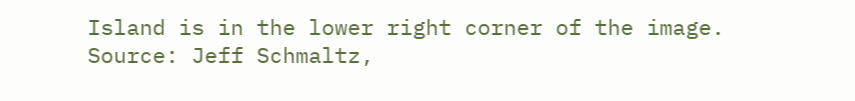Island is in the lower right corner of the image.
Source: Jeff Schmaltz,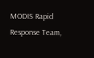MODIS Rapid Response Team,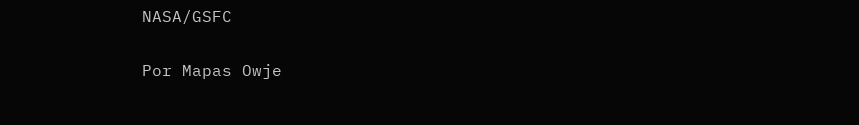NASA/GSFC

Por Mapas Owje